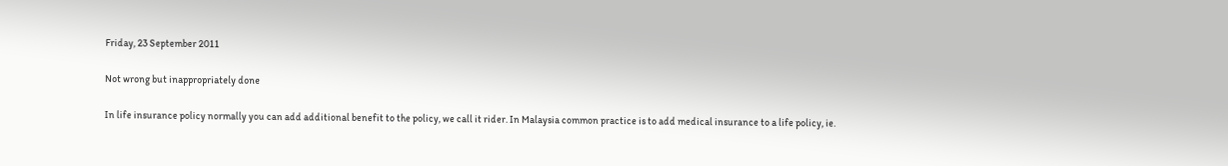Friday, 23 September 2011

Not wrong but inappropriately done

In life insurance policy normally you can add additional benefit to the policy, we call it rider. In Malaysia common practice is to add medical insurance to a life policy, ie.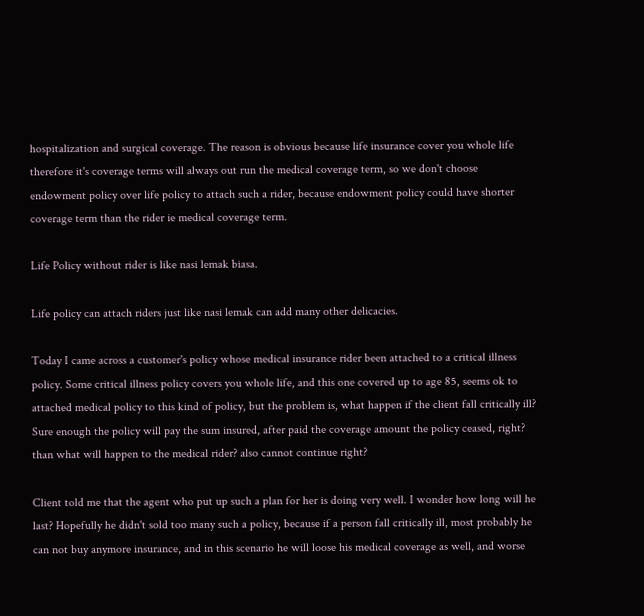hospitalization and surgical coverage. The reason is obvious because life insurance cover you whole life therefore it's coverage terms will always out run the medical coverage term, so we don't choose endowment policy over life policy to attach such a rider, because endowment policy could have shorter coverage term than the rider ie medical coverage term.

Life Policy without rider is like nasi lemak biasa.

Life policy can attach riders just like nasi lemak can add many other delicacies.

Today I came across a customer's policy whose medical insurance rider been attached to a critical illness policy. Some critical illness policy covers you whole life, and this one covered up to age 85, seems ok to attached medical policy to this kind of policy, but the problem is, what happen if the client fall critically ill? Sure enough the policy will pay the sum insured, after paid the coverage amount the policy ceased, right? than what will happen to the medical rider? also cannot continue right?

Client told me that the agent who put up such a plan for her is doing very well. I wonder how long will he last? Hopefully he didn't sold too many such a policy, because if a person fall critically ill, most probably he can not buy anymore insurance, and in this scenario he will loose his medical coverage as well, and worse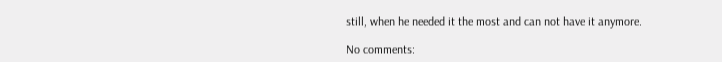still, when he needed it the most and can not have it anymore.

No comments: